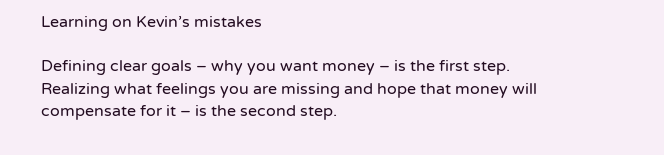Learning on Kevin’s mistakes

Defining clear goals – why you want money – is the first step. Realizing what feelings you are missing and hope that money will compensate for it – is the second step.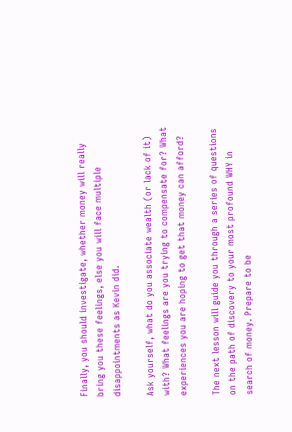Finally, you should investigate, whether money will really bring you these feelings, else you will face multiple disappointments as Kevin did.

Ask yourself, what do you associate wealth (or lack of it) with? What feelings are you trying to compensate for? What experiences you are hoping to get that money can afford?

The next lesson will guide you through a series of questions on the path of discovery to your most profound WHY in search of money. Prepare to be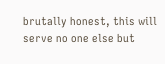brutally honest, this will serve no one else but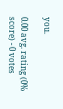you.

0.00 avg. rating (0% score) - 0 votes